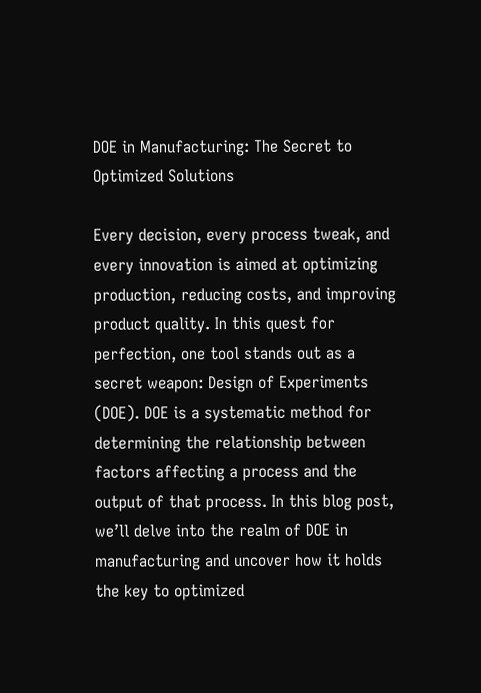DOE in Manufacturing: The Secret to Optimized Solutions

Every decision, every process tweak, and every innovation is aimed at optimizing production, reducing costs, and improving product quality. In this quest for perfection, one tool stands out as a secret weapon: Design of Experiments (DOE). DOE is a systematic method for determining the relationship between factors affecting a process and the output of that process. In this blog post, we’ll delve into the realm of DOE in manufacturing and uncover how it holds the key to optimized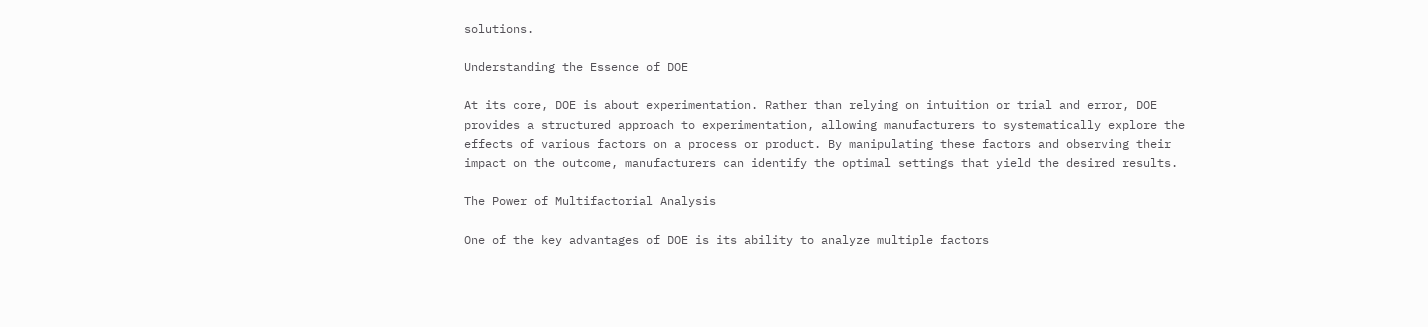solutions.

Understanding the Essence of DOE

At its core, DOE is about experimentation. Rather than relying on intuition or trial and error, DOE provides a structured approach to experimentation, allowing manufacturers to systematically explore the effects of various factors on a process or product. By manipulating these factors and observing their impact on the outcome, manufacturers can identify the optimal settings that yield the desired results.

The Power of Multifactorial Analysis

One of the key advantages of DOE is its ability to analyze multiple factors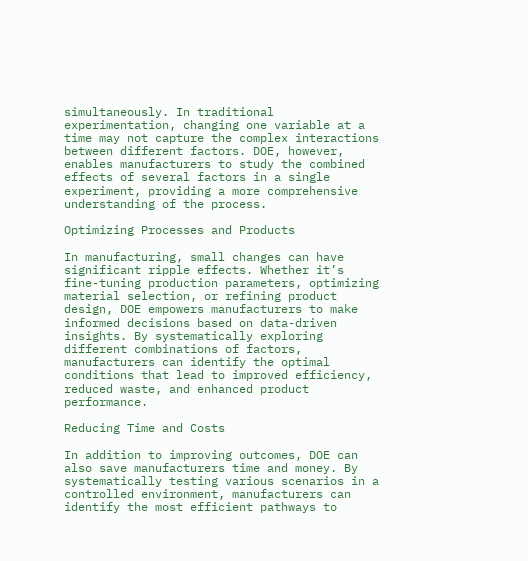simultaneously. In traditional experimentation, changing one variable at a time may not capture the complex interactions between different factors. DOE, however, enables manufacturers to study the combined effects of several factors in a single experiment, providing a more comprehensive understanding of the process.

Optimizing Processes and Products

In manufacturing, small changes can have significant ripple effects. Whether it’s fine-tuning production parameters, optimizing material selection, or refining product design, DOE empowers manufacturers to make informed decisions based on data-driven insights. By systematically exploring different combinations of factors, manufacturers can identify the optimal conditions that lead to improved efficiency, reduced waste, and enhanced product performance.

Reducing Time and Costs

In addition to improving outcomes, DOE can also save manufacturers time and money. By systematically testing various scenarios in a controlled environment, manufacturers can identify the most efficient pathways to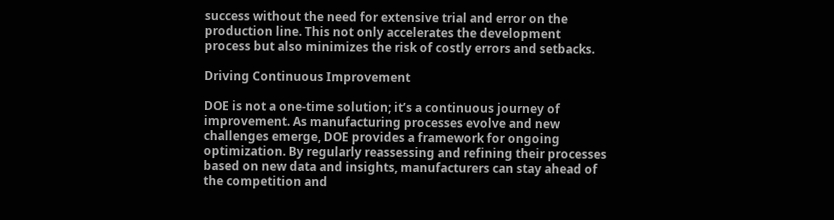success without the need for extensive trial and error on the production line. This not only accelerates the development process but also minimizes the risk of costly errors and setbacks.

Driving Continuous Improvement

DOE is not a one-time solution; it’s a continuous journey of improvement. As manufacturing processes evolve and new challenges emerge, DOE provides a framework for ongoing optimization. By regularly reassessing and refining their processes based on new data and insights, manufacturers can stay ahead of the competition and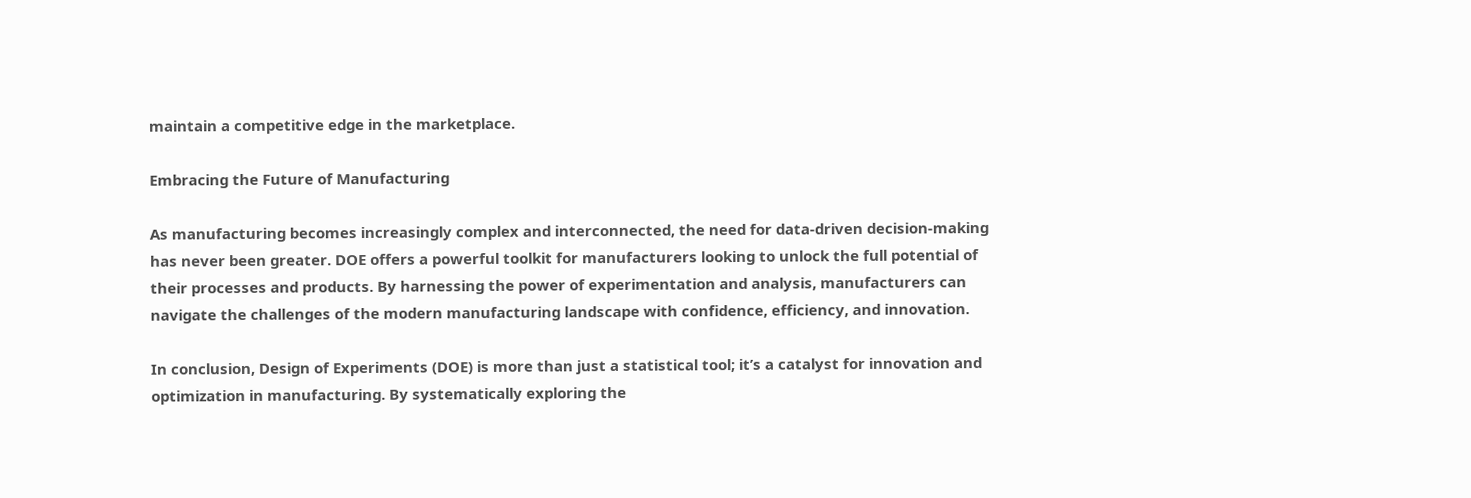maintain a competitive edge in the marketplace.

Embracing the Future of Manufacturing

As manufacturing becomes increasingly complex and interconnected, the need for data-driven decision-making has never been greater. DOE offers a powerful toolkit for manufacturers looking to unlock the full potential of their processes and products. By harnessing the power of experimentation and analysis, manufacturers can navigate the challenges of the modern manufacturing landscape with confidence, efficiency, and innovation.

In conclusion, Design of Experiments (DOE) is more than just a statistical tool; it’s a catalyst for innovation and optimization in manufacturing. By systematically exploring the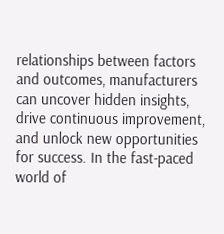relationships between factors and outcomes, manufacturers can uncover hidden insights, drive continuous improvement, and unlock new opportunities for success. In the fast-paced world of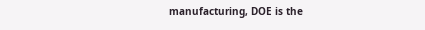manufacturing, DOE is the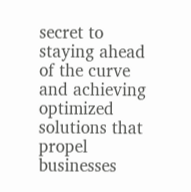secret to staying ahead of the curve and achieving optimized solutions that propel businesses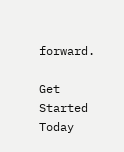forward.

Get Started Today